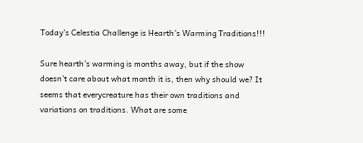Today’s Celestia Challenge is Hearth’s Warming Traditions!!!

Sure hearth’s warming is months away, but if the show doesn’t care about what month it is, then why should we? It seems that everycreature has their own traditions and variations on traditions. What are some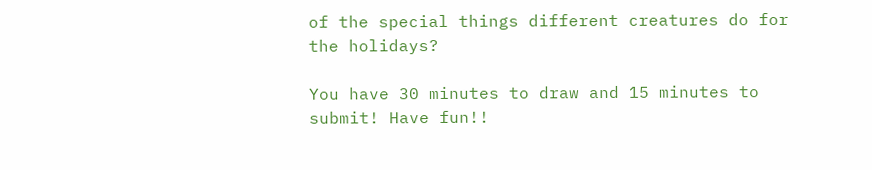of the special things different creatures do for the holidays?

You have 30 minutes to draw and 15 minutes to submit! Have fun!!